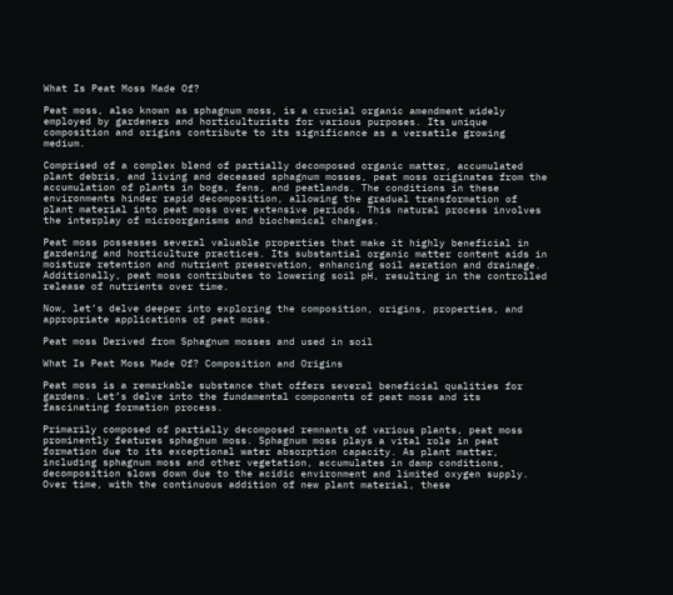What Is Peat Moss Made Of?

Peat moss, also known as sphagnum moss, is a crucial organic amendment widely employed by gardeners and horticulturists for various purposes. Its unique composition and origins contribute to its significance as a versatile growing medium.

Comprised of a complex blend of partially decomposed organic matter, accumulated plant debris, and living and deceased sphagnum mosses, peat moss originates from the accumulation of plants in bogs, fens, and peatlands. The conditions in these environments hinder rapid decomposition, allowing the gradual transformation of plant material into peat moss over extensive periods. This natural process involves the interplay of microorganisms and biochemical changes.

Peat moss possesses several valuable properties that make it highly beneficial in gardening and horticulture practices. Its substantial organic matter content aids in moisture retention and nutrient preservation, enhancing soil aeration and drainage. Additionally, peat moss contributes to lowering soil pH, resulting in the controlled release of nutrients over time.

Now, let’s delve deeper into exploring the composition, origins, properties, and appropriate applications of peat moss.

Peat moss Derived from Sphagnum mosses and used in soil

What Is Peat Moss Made Of? Composition and Origins

Peat moss is a remarkable substance that offers several beneficial qualities for gardens. Let’s delve into the fundamental components of peat moss and its fascinating formation process.

Primarily composed of partially decomposed remnants of various plants, peat moss prominently features sphagnum moss. Sphagnum moss plays a vital role in peat formation due to its exceptional water absorption capacity. As plant matter, including sphagnum moss and other vegetation, accumulates in damp conditions, decomposition slows down due to the acidic environment and limited oxygen supply. Over time, with the continuous addition of new plant material, these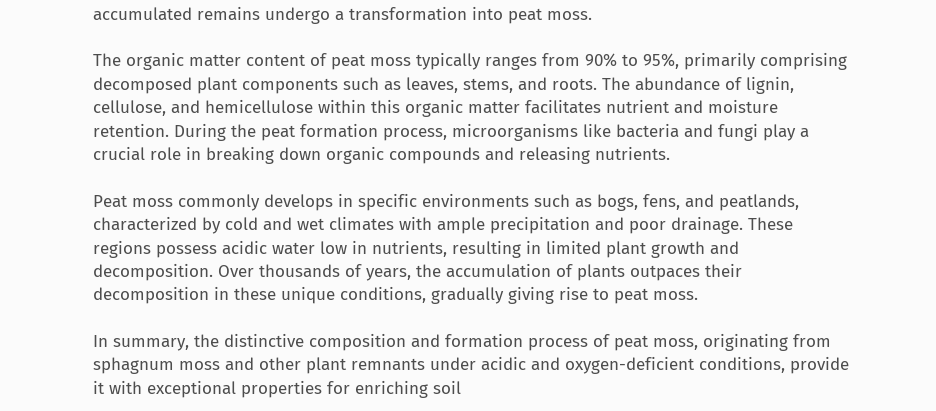accumulated remains undergo a transformation into peat moss.

The organic matter content of peat moss typically ranges from 90% to 95%, primarily comprising decomposed plant components such as leaves, stems, and roots. The abundance of lignin, cellulose, and hemicellulose within this organic matter facilitates nutrient and moisture retention. During the peat formation process, microorganisms like bacteria and fungi play a crucial role in breaking down organic compounds and releasing nutrients.

Peat moss commonly develops in specific environments such as bogs, fens, and peatlands, characterized by cold and wet climates with ample precipitation and poor drainage. These regions possess acidic water low in nutrients, resulting in limited plant growth and decomposition. Over thousands of years, the accumulation of plants outpaces their decomposition in these unique conditions, gradually giving rise to peat moss.

In summary, the distinctive composition and formation process of peat moss, originating from sphagnum moss and other plant remnants under acidic and oxygen-deficient conditions, provide it with exceptional properties for enriching soil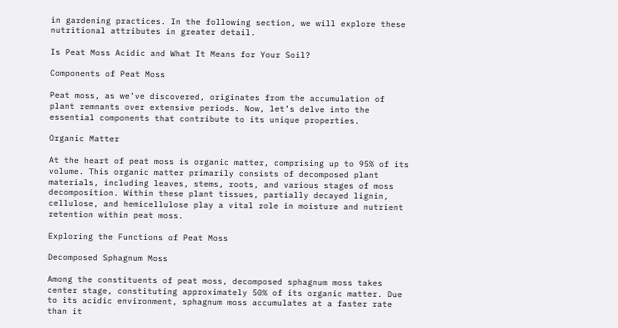in gardening practices. In the following section, we will explore these nutritional attributes in greater detail.

Is Peat Moss Acidic and What It Means for Your Soil?

Components of Peat Moss

Peat moss, as we’ve discovered, originates from the accumulation of plant remnants over extensive periods. Now, let’s delve into the essential components that contribute to its unique properties.

Organic Matter

At the heart of peat moss is organic matter, comprising up to 95% of its volume. This organic matter primarily consists of decomposed plant materials, including leaves, stems, roots, and various stages of moss decomposition. Within these plant tissues, partially decayed lignin, cellulose, and hemicellulose play a vital role in moisture and nutrient retention within peat moss.

Exploring the Functions of Peat Moss

Decomposed Sphagnum Moss

Among the constituents of peat moss, decomposed sphagnum moss takes center stage, constituting approximately 50% of its organic matter. Due to its acidic environment, sphagnum moss accumulates at a faster rate than it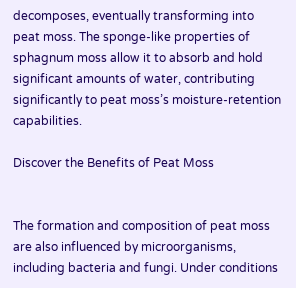decomposes, eventually transforming into peat moss. The sponge-like properties of sphagnum moss allow it to absorb and hold significant amounts of water, contributing significantly to peat moss’s moisture-retention capabilities.

Discover the Benefits of Peat Moss


The formation and composition of peat moss are also influenced by microorganisms, including bacteria and fungi. Under conditions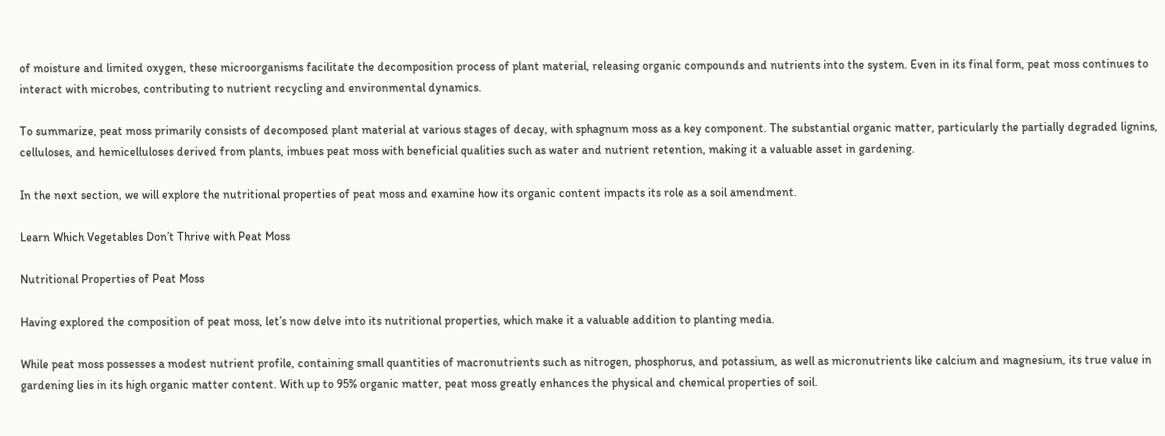of moisture and limited oxygen, these microorganisms facilitate the decomposition process of plant material, releasing organic compounds and nutrients into the system. Even in its final form, peat moss continues to interact with microbes, contributing to nutrient recycling and environmental dynamics.

To summarize, peat moss primarily consists of decomposed plant material at various stages of decay, with sphagnum moss as a key component. The substantial organic matter, particularly the partially degraded lignins, celluloses, and hemicelluloses derived from plants, imbues peat moss with beneficial qualities such as water and nutrient retention, making it a valuable asset in gardening.

In the next section, we will explore the nutritional properties of peat moss and examine how its organic content impacts its role as a soil amendment.

Learn Which Vegetables Don’t Thrive with Peat Moss

Nutritional Properties of Peat Moss

Having explored the composition of peat moss, let’s now delve into its nutritional properties, which make it a valuable addition to planting media.

While peat moss possesses a modest nutrient profile, containing small quantities of macronutrients such as nitrogen, phosphorus, and potassium, as well as micronutrients like calcium and magnesium, its true value in gardening lies in its high organic matter content. With up to 95% organic matter, peat moss greatly enhances the physical and chemical properties of soil.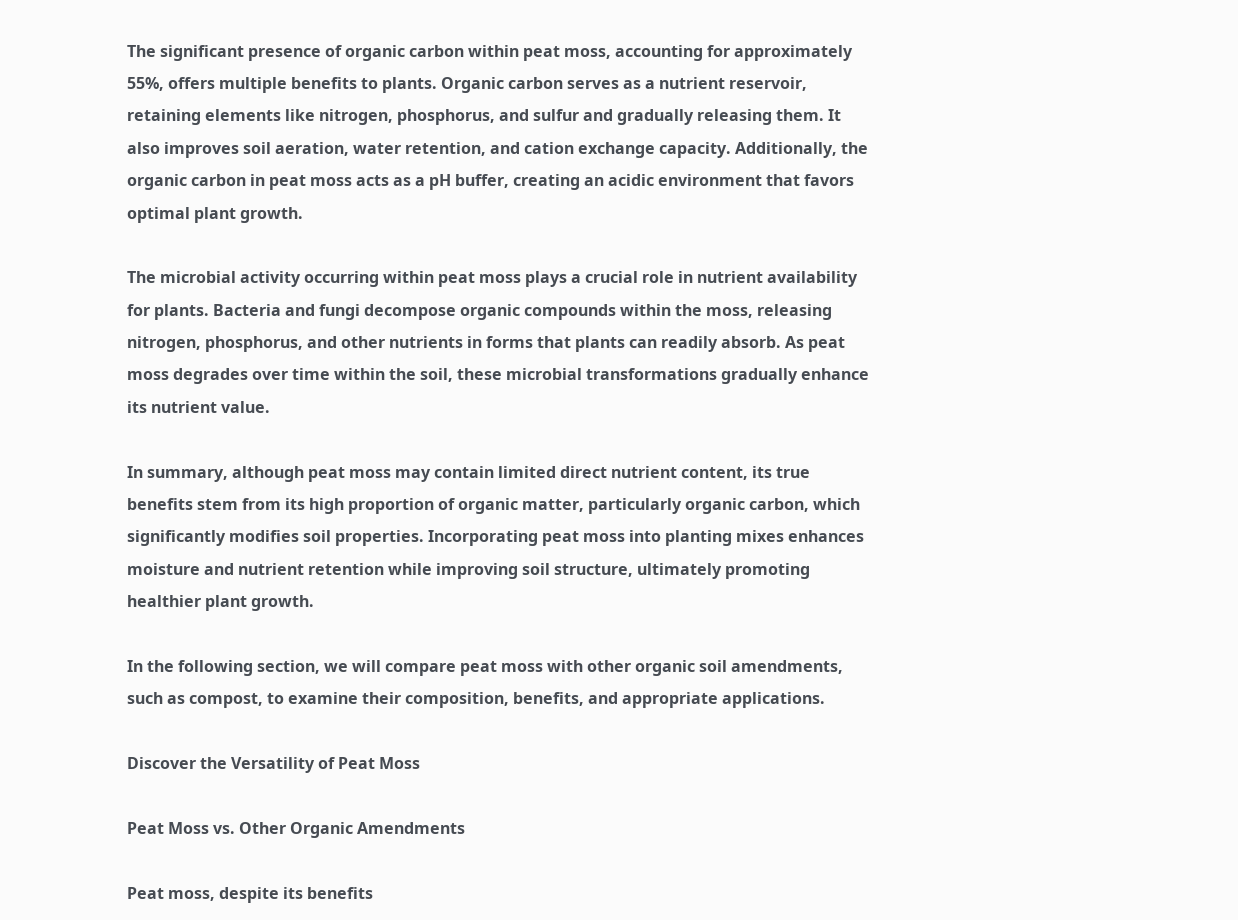The significant presence of organic carbon within peat moss, accounting for approximately 55%, offers multiple benefits to plants. Organic carbon serves as a nutrient reservoir, retaining elements like nitrogen, phosphorus, and sulfur and gradually releasing them. It also improves soil aeration, water retention, and cation exchange capacity. Additionally, the organic carbon in peat moss acts as a pH buffer, creating an acidic environment that favors optimal plant growth.

The microbial activity occurring within peat moss plays a crucial role in nutrient availability for plants. Bacteria and fungi decompose organic compounds within the moss, releasing nitrogen, phosphorus, and other nutrients in forms that plants can readily absorb. As peat moss degrades over time within the soil, these microbial transformations gradually enhance its nutrient value.

In summary, although peat moss may contain limited direct nutrient content, its true benefits stem from its high proportion of organic matter, particularly organic carbon, which significantly modifies soil properties. Incorporating peat moss into planting mixes enhances moisture and nutrient retention while improving soil structure, ultimately promoting healthier plant growth.

In the following section, we will compare peat moss with other organic soil amendments, such as compost, to examine their composition, benefits, and appropriate applications.

Discover the Versatility of Peat Moss

Peat Moss vs. Other Organic Amendments

Peat moss, despite its benefits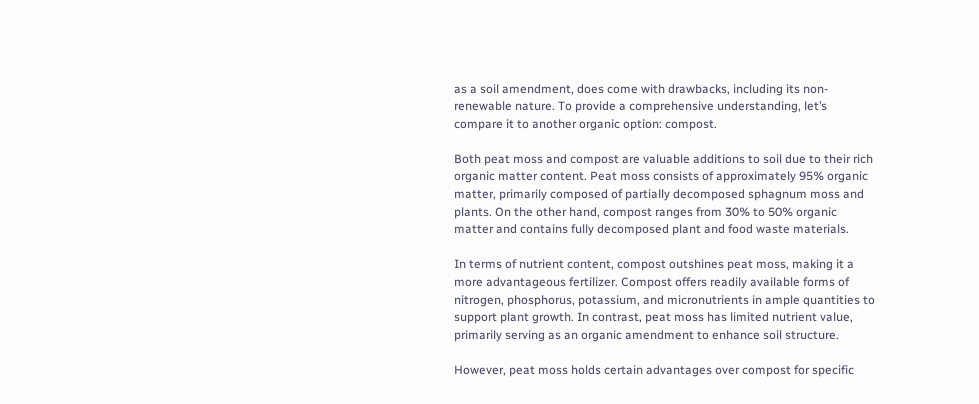as a soil amendment, does come with drawbacks, including its non-renewable nature. To provide a comprehensive understanding, let’s compare it to another organic option: compost.

Both peat moss and compost are valuable additions to soil due to their rich organic matter content. Peat moss consists of approximately 95% organic matter, primarily composed of partially decomposed sphagnum moss and plants. On the other hand, compost ranges from 30% to 50% organic matter and contains fully decomposed plant and food waste materials.

In terms of nutrient content, compost outshines peat moss, making it a more advantageous fertilizer. Compost offers readily available forms of nitrogen, phosphorus, potassium, and micronutrients in ample quantities to support plant growth. In contrast, peat moss has limited nutrient value, primarily serving as an organic amendment to enhance soil structure.

However, peat moss holds certain advantages over compost for specific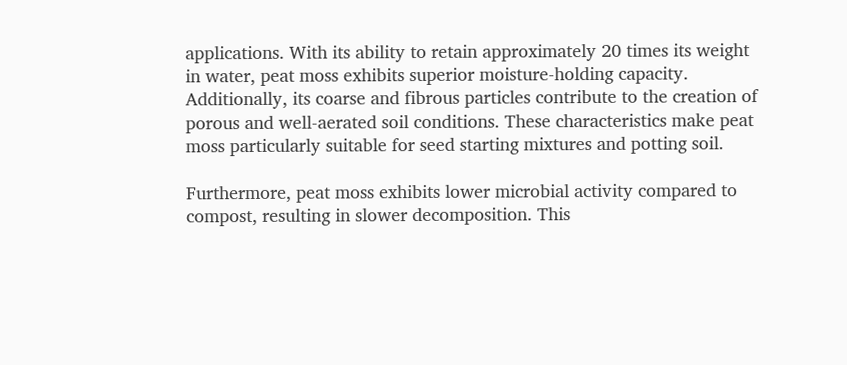applications. With its ability to retain approximately 20 times its weight in water, peat moss exhibits superior moisture-holding capacity. Additionally, its coarse and fibrous particles contribute to the creation of porous and well-aerated soil conditions. These characteristics make peat moss particularly suitable for seed starting mixtures and potting soil.

Furthermore, peat moss exhibits lower microbial activity compared to compost, resulting in slower decomposition. This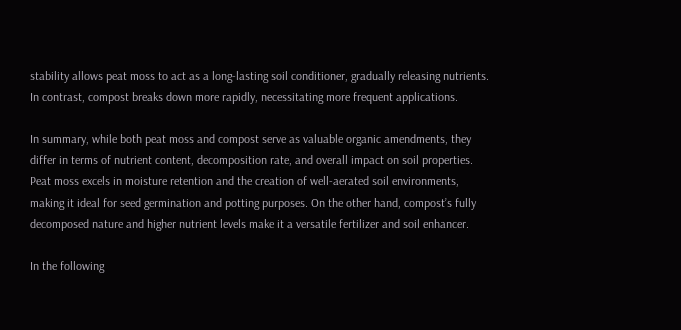stability allows peat moss to act as a long-lasting soil conditioner, gradually releasing nutrients. In contrast, compost breaks down more rapidly, necessitating more frequent applications.

In summary, while both peat moss and compost serve as valuable organic amendments, they differ in terms of nutrient content, decomposition rate, and overall impact on soil properties. Peat moss excels in moisture retention and the creation of well-aerated soil environments, making it ideal for seed germination and potting purposes. On the other hand, compost’s fully decomposed nature and higher nutrient levels make it a versatile fertilizer and soil enhancer.

In the following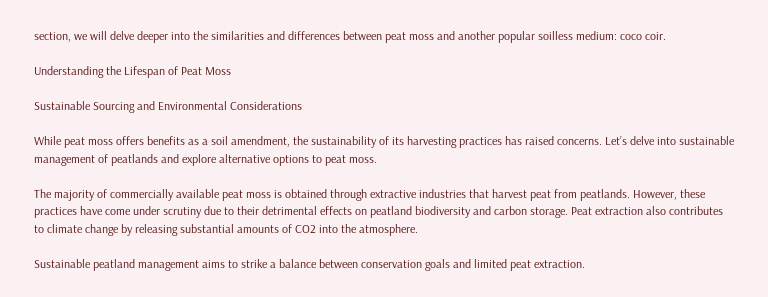section, we will delve deeper into the similarities and differences between peat moss and another popular soilless medium: coco coir.

Understanding the Lifespan of Peat Moss

Sustainable Sourcing and Environmental Considerations

While peat moss offers benefits as a soil amendment, the sustainability of its harvesting practices has raised concerns. Let’s delve into sustainable management of peatlands and explore alternative options to peat moss.

The majority of commercially available peat moss is obtained through extractive industries that harvest peat from peatlands. However, these practices have come under scrutiny due to their detrimental effects on peatland biodiversity and carbon storage. Peat extraction also contributes to climate change by releasing substantial amounts of CO2 into the atmosphere.

Sustainable peatland management aims to strike a balance between conservation goals and limited peat extraction.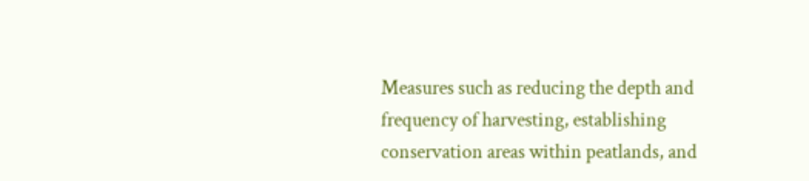Measures such as reducing the depth and frequency of harvesting, establishing conservation areas within peatlands, and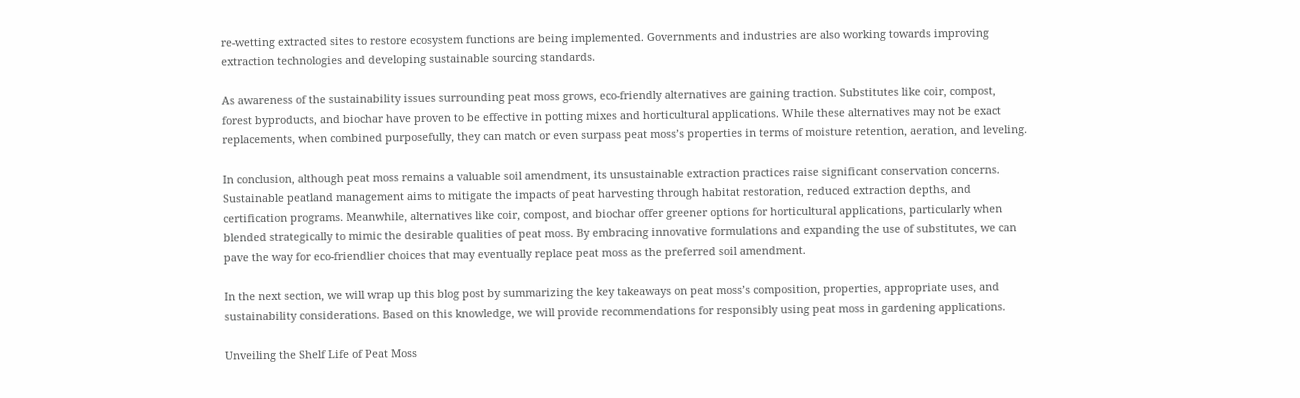re-wetting extracted sites to restore ecosystem functions are being implemented. Governments and industries are also working towards improving extraction technologies and developing sustainable sourcing standards.

As awareness of the sustainability issues surrounding peat moss grows, eco-friendly alternatives are gaining traction. Substitutes like coir, compost, forest byproducts, and biochar have proven to be effective in potting mixes and horticultural applications. While these alternatives may not be exact replacements, when combined purposefully, they can match or even surpass peat moss’s properties in terms of moisture retention, aeration, and leveling.

In conclusion, although peat moss remains a valuable soil amendment, its unsustainable extraction practices raise significant conservation concerns. Sustainable peatland management aims to mitigate the impacts of peat harvesting through habitat restoration, reduced extraction depths, and certification programs. Meanwhile, alternatives like coir, compost, and biochar offer greener options for horticultural applications, particularly when blended strategically to mimic the desirable qualities of peat moss. By embracing innovative formulations and expanding the use of substitutes, we can pave the way for eco-friendlier choices that may eventually replace peat moss as the preferred soil amendment.

In the next section, we will wrap up this blog post by summarizing the key takeaways on peat moss’s composition, properties, appropriate uses, and sustainability considerations. Based on this knowledge, we will provide recommendations for responsibly using peat moss in gardening applications.

Unveiling the Shelf Life of Peat Moss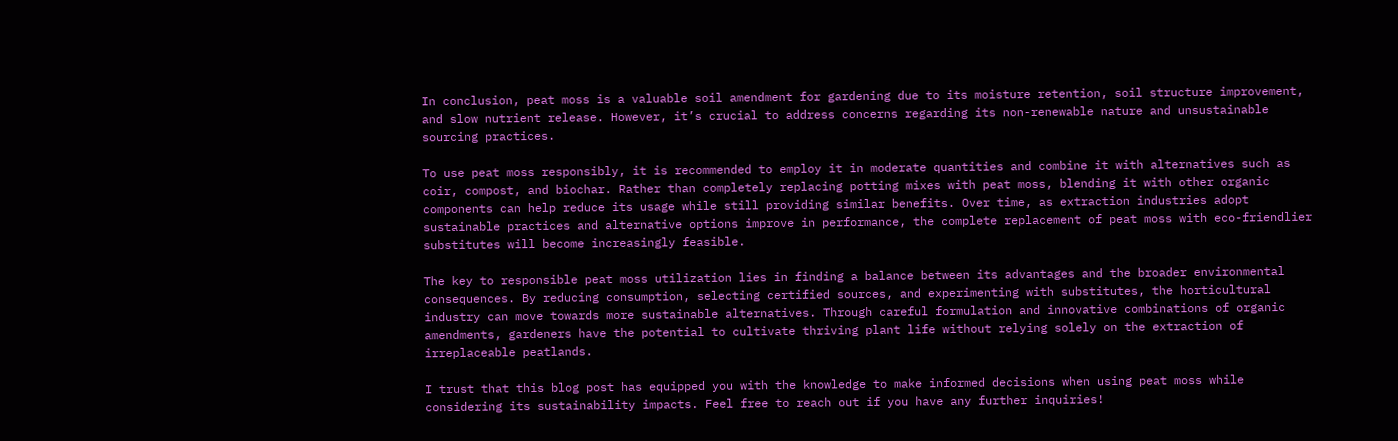In conclusion, peat moss is a valuable soil amendment for gardening due to its moisture retention, soil structure improvement, and slow nutrient release. However, it’s crucial to address concerns regarding its non-renewable nature and unsustainable sourcing practices.

To use peat moss responsibly, it is recommended to employ it in moderate quantities and combine it with alternatives such as coir, compost, and biochar. Rather than completely replacing potting mixes with peat moss, blending it with other organic components can help reduce its usage while still providing similar benefits. Over time, as extraction industries adopt sustainable practices and alternative options improve in performance, the complete replacement of peat moss with eco-friendlier substitutes will become increasingly feasible.

The key to responsible peat moss utilization lies in finding a balance between its advantages and the broader environmental consequences. By reducing consumption, selecting certified sources, and experimenting with substitutes, the horticultural industry can move towards more sustainable alternatives. Through careful formulation and innovative combinations of organic amendments, gardeners have the potential to cultivate thriving plant life without relying solely on the extraction of irreplaceable peatlands.

I trust that this blog post has equipped you with the knowledge to make informed decisions when using peat moss while considering its sustainability impacts. Feel free to reach out if you have any further inquiries!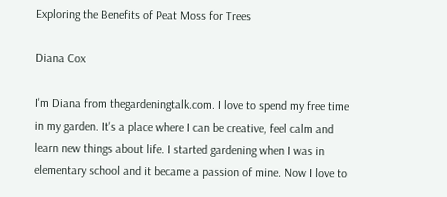Exploring the Benefits of Peat Moss for Trees

Diana Cox

I'm Diana from thegardeningtalk.com. I love to spend my free time in my garden. It's a place where I can be creative, feel calm and learn new things about life. I started gardening when I was in elementary school and it became a passion of mine. Now I love to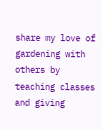share my love of gardening with others by teaching classes and giving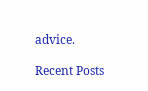advice.

Recent Posts